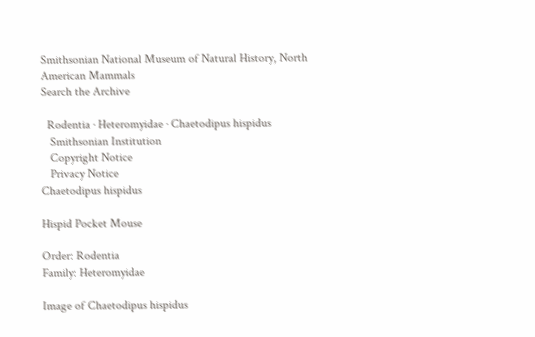Smithsonian National Museum of Natural History, North American Mammals
Search the Archive

  Rodentia · Heteromyidae · Chaetodipus hispidus
   Smithsonian Institution
   Copyright Notice
   Privacy Notice
Chaetodipus hispidus

Hispid Pocket Mouse

Order: Rodentia
Family: Heteromyidae

Image of Chaetodipus hispidus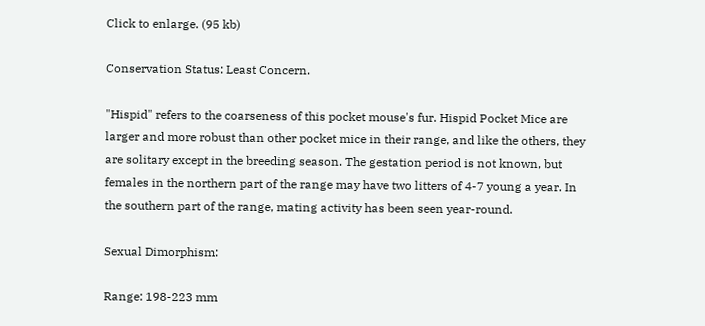Click to enlarge. (95 kb)

Conservation Status: Least Concern.

"Hispid" refers to the coarseness of this pocket mouse's fur. Hispid Pocket Mice are larger and more robust than other pocket mice in their range, and like the others, they are solitary except in the breeding season. The gestation period is not known, but females in the northern part of the range may have two litters of 4-7 young a year. In the southern part of the range, mating activity has been seen year-round.

Sexual Dimorphism:

Range: 198-223 mm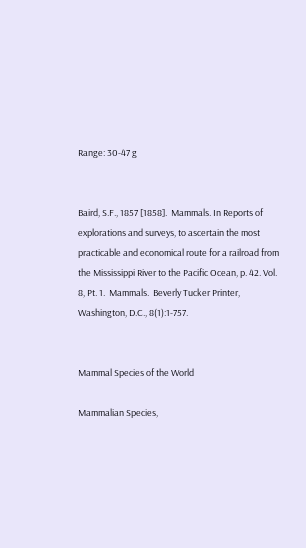Range: 30-47 g


Baird, S.F., 1857 [1858].  Mammals. In Reports of explorations and surveys, to ascertain the most practicable and economical route for a railroad from the Mississippi River to the Pacific Ocean, p. 42. Vol. 8, Pt. 1.  Mammals.  Beverly Tucker Printer, Washington, D.C., 8(1):1-757.


Mammal Species of the World

Mammalian Species,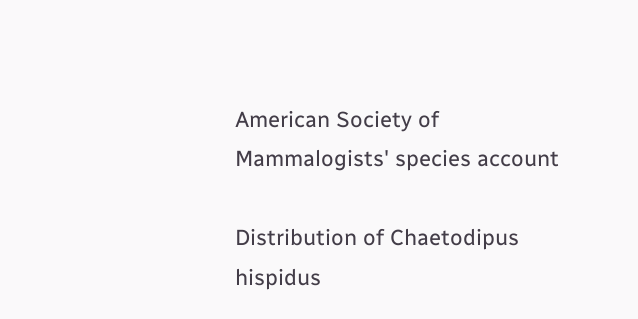American Society of Mammalogists' species account

Distribution of Chaetodipus hispidus